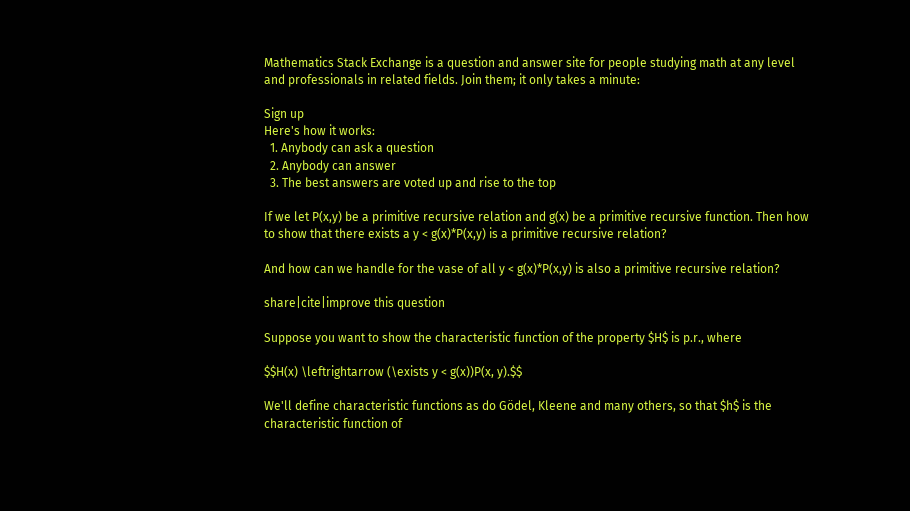Mathematics Stack Exchange is a question and answer site for people studying math at any level and professionals in related fields. Join them; it only takes a minute:

Sign up
Here's how it works:
  1. Anybody can ask a question
  2. Anybody can answer
  3. The best answers are voted up and rise to the top

If we let P(x,y) be a primitive recursive relation and g(x) be a primitive recursive function. Then how to show that there exists a y < g(x)*P(x,y) is a primitive recursive relation?

And how can we handle for the vase of all y < g(x)*P(x,y) is also a primitive recursive relation?

share|cite|improve this question

Suppose you want to show the characteristic function of the property $H$ is p.r., where

$$H(x) \leftrightarrow (\exists y < g(x))P(x, y).$$

We'll define characteristic functions as do Gödel, Kleene and many others, so that $h$ is the characteristic function of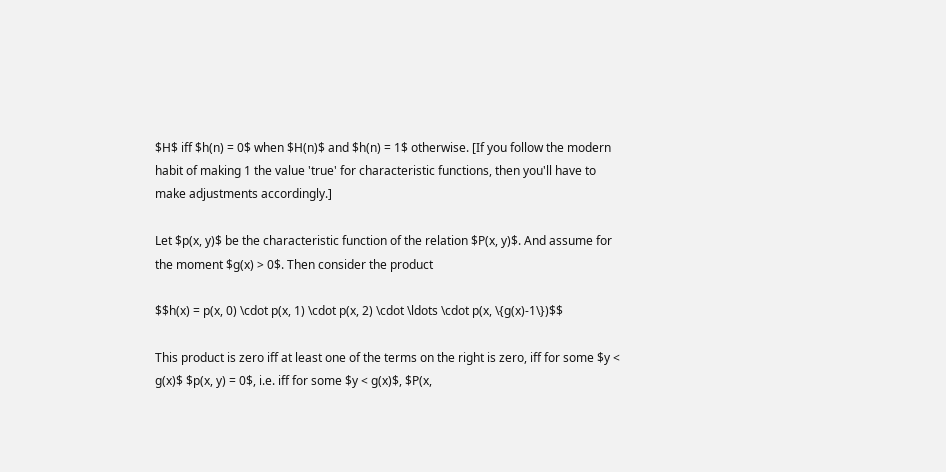$H$ iff $h(n) = 0$ when $H(n)$ and $h(n) = 1$ otherwise. [If you follow the modern habit of making 1 the value 'true' for characteristic functions, then you'll have to make adjustments accordingly.]

Let $p(x, y)$ be the characteristic function of the relation $P(x, y)$. And assume for the moment $g(x) > 0$. Then consider the product

$$h(x) = p(x, 0) \cdot p(x, 1) \cdot p(x, 2) \cdot \ldots \cdot p(x, \{g(x)-1\})$$

This product is zero iff at least one of the terms on the right is zero, iff for some $y < g(x)$ $p(x, y) = 0$, i.e. iff for some $y < g(x)$, $P(x,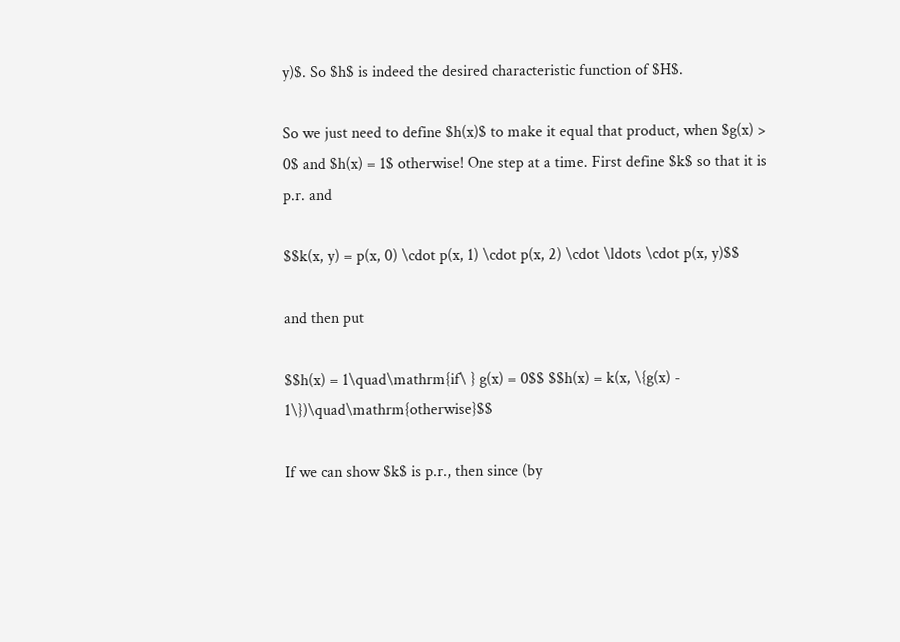y)$. So $h$ is indeed the desired characteristic function of $H$.

So we just need to define $h(x)$ to make it equal that product, when $g(x) > 0$ and $h(x) = 1$ otherwise! One step at a time. First define $k$ so that it is p.r. and

$$k(x, y) = p(x, 0) \cdot p(x, 1) \cdot p(x, 2) \cdot \ldots \cdot p(x, y)$$

and then put

$$h(x) = 1\quad\mathrm{if\ } g(x) = 0$$ $$h(x) = k(x, \{g(x) - 1\})\quad\mathrm{otherwise}$$

If we can show $k$ is p.r., then since (by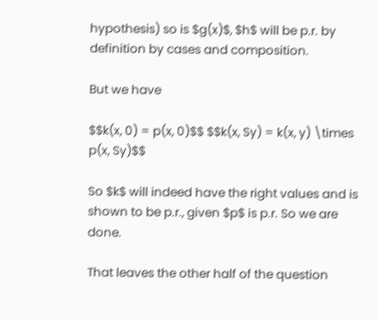hypothesis) so is $g(x)$, $h$ will be p.r. by definition by cases and composition.

But we have

$$k(x, 0) = p(x, 0)$$ $$k(x, Sy) = k(x, y) \times p(x, Sy)$$

So $k$ will indeed have the right values and is shown to be p.r., given $p$ is p.r. So we are done.

That leaves the other half of the question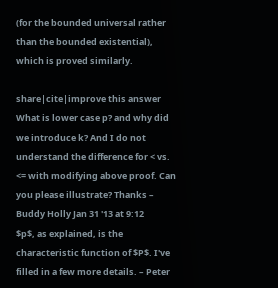(for the bounded universal rather than the bounded existential), which is proved similarly.

share|cite|improve this answer
What is lower case p? and why did we introduce k? And I do not understand the difference for < vs. <= with modifying above proof. Can you please illustrate? Thanks – Buddy Holly Jan 31 '13 at 9:12
$p$, as explained, is the characteristic function of $P$. I've filled in a few more details. – Peter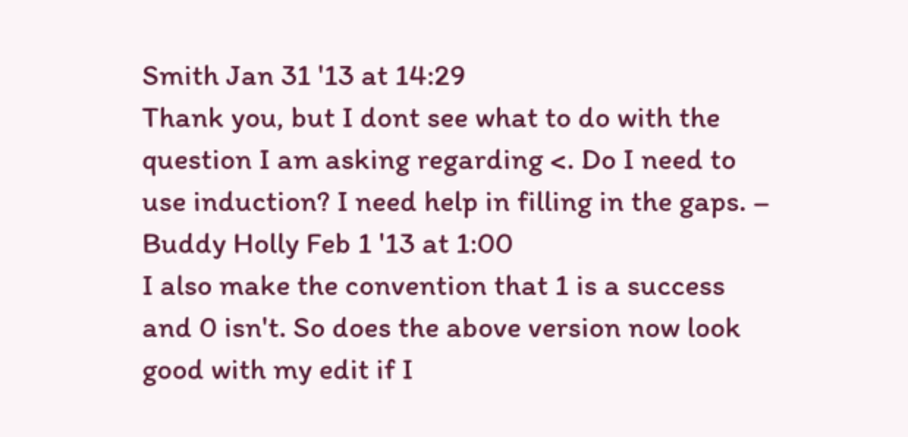Smith Jan 31 '13 at 14:29
Thank you, but I dont see what to do with the question I am asking regarding <. Do I need to use induction? I need help in filling in the gaps. – Buddy Holly Feb 1 '13 at 1:00
I also make the convention that 1 is a success and 0 isn't. So does the above version now look good with my edit if I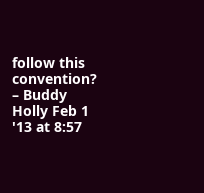follow this convention? – Buddy Holly Feb 1 '13 at 8:57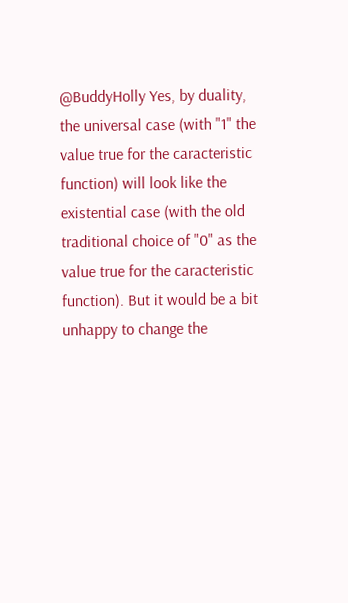@BuddyHolly Yes, by duality, the universal case (with "1" the value true for the caracteristic function) will look like the existential case (with the old traditional choice of "0" as the value true for the caracteristic function). But it would be a bit unhappy to change the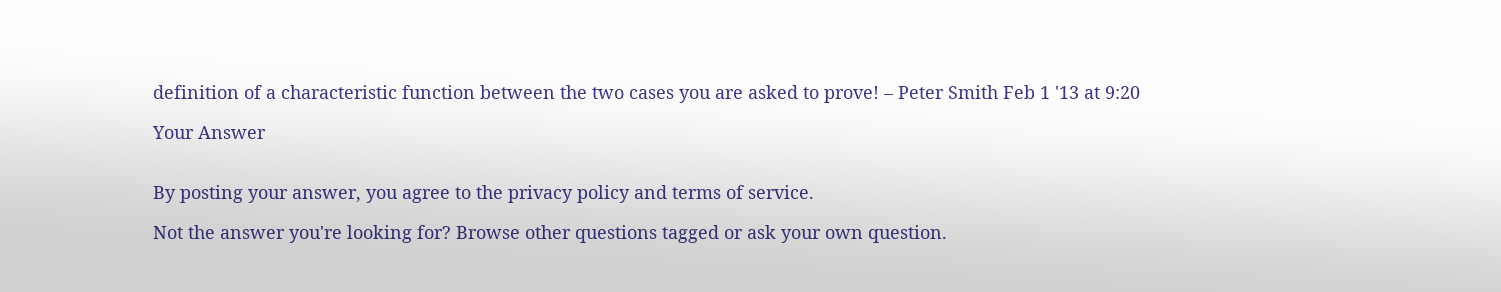definition of a characteristic function between the two cases you are asked to prove! – Peter Smith Feb 1 '13 at 9:20

Your Answer


By posting your answer, you agree to the privacy policy and terms of service.

Not the answer you're looking for? Browse other questions tagged or ask your own question.